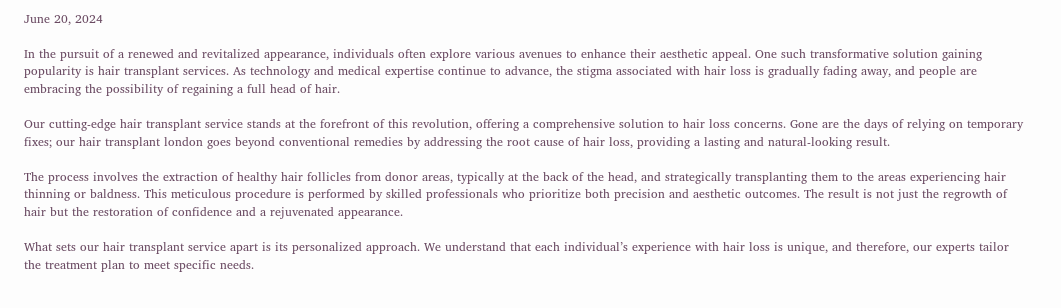June 20, 2024

In the pursuit of a renewed and revitalized appearance, individuals often explore various avenues to enhance their aesthetic appeal. One such transformative solution gaining popularity is hair transplant services. As technology and medical expertise continue to advance, the stigma associated with hair loss is gradually fading away, and people are embracing the possibility of regaining a full head of hair.

Our cutting-edge hair transplant service stands at the forefront of this revolution, offering a comprehensive solution to hair loss concerns. Gone are the days of relying on temporary fixes; our hair transplant london goes beyond conventional remedies by addressing the root cause of hair loss, providing a lasting and natural-looking result.

The process involves the extraction of healthy hair follicles from donor areas, typically at the back of the head, and strategically transplanting them to the areas experiencing hair thinning or baldness. This meticulous procedure is performed by skilled professionals who prioritize both precision and aesthetic outcomes. The result is not just the regrowth of hair but the restoration of confidence and a rejuvenated appearance.

What sets our hair transplant service apart is its personalized approach. We understand that each individual’s experience with hair loss is unique, and therefore, our experts tailor the treatment plan to meet specific needs.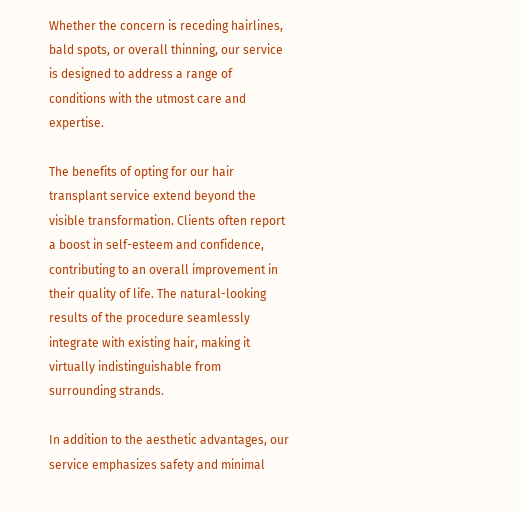Whether the concern is receding hairlines, bald spots, or overall thinning, our service is designed to address a range of conditions with the utmost care and expertise.

The benefits of opting for our hair transplant service extend beyond the visible transformation. Clients often report a boost in self-esteem and confidence, contributing to an overall improvement in their quality of life. The natural-looking results of the procedure seamlessly integrate with existing hair, making it virtually indistinguishable from surrounding strands.

In addition to the aesthetic advantages, our service emphasizes safety and minimal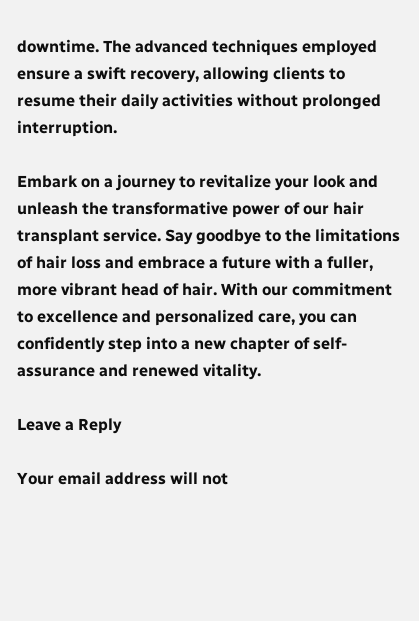downtime. The advanced techniques employed ensure a swift recovery, allowing clients to resume their daily activities without prolonged interruption.

Embark on a journey to revitalize your look and unleash the transformative power of our hair transplant service. Say goodbye to the limitations of hair loss and embrace a future with a fuller, more vibrant head of hair. With our commitment to excellence and personalized care, you can confidently step into a new chapter of self-assurance and renewed vitality.

Leave a Reply

Your email address will not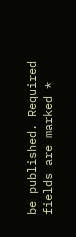be published. Required fields are marked *